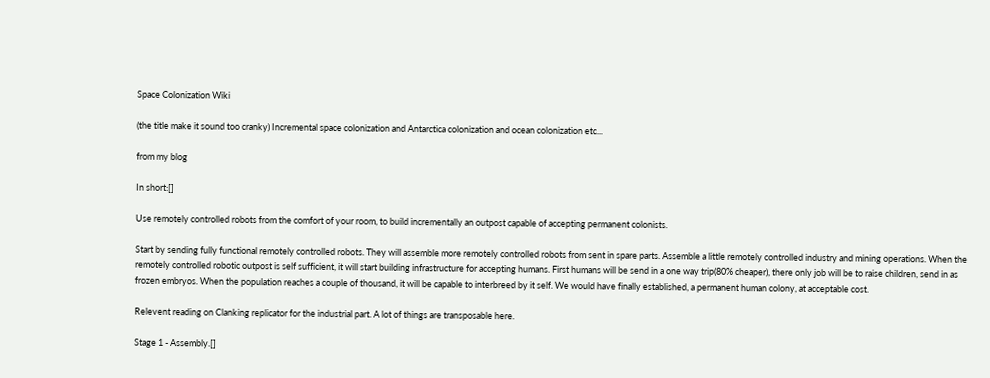Space Colonization Wiki

(the title make it sound too cranky) Incremental space colonization and Antarctica colonization and ocean colonization etc...

from my blog

In short:[]

Use remotely controlled robots from the comfort of your room, to build incrementally an outpost capable of accepting permanent colonists.

Start by sending fully functional remotely controlled robots. They will assemble more remotely controlled robots from sent in spare parts. Assemble a little remotely controlled industry and mining operations. When the remotely controlled robotic outpost is self sufficient, it will start building infrastructure for accepting humans. First humans will be send in a one way trip(80% cheaper), there only job will be to raise children, send in as frozen embryos. When the population reaches a couple of thousand, it will be capable to interbreed by it self. We would have finally established, a permanent human colony, at acceptable cost.

Relevent reading on Clanking replicator for the industrial part. A lot of things are transposable here.

Stage 1 - Assembly.[]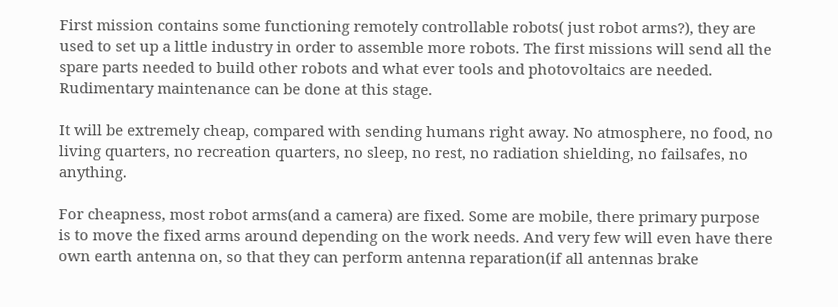First mission contains some functioning remotely controllable robots( just robot arms?), they are used to set up a little industry in order to assemble more robots. The first missions will send all the spare parts needed to build other robots and what ever tools and photovoltaics are needed. Rudimentary maintenance can be done at this stage.

It will be extremely cheap, compared with sending humans right away. No atmosphere, no food, no living quarters, no recreation quarters, no sleep, no rest, no radiation shielding, no failsafes, no anything.

For cheapness, most robot arms(and a camera) are fixed. Some are mobile, there primary purpose is to move the fixed arms around depending on the work needs. And very few will even have there own earth antenna on, so that they can perform antenna reparation(if all antennas brake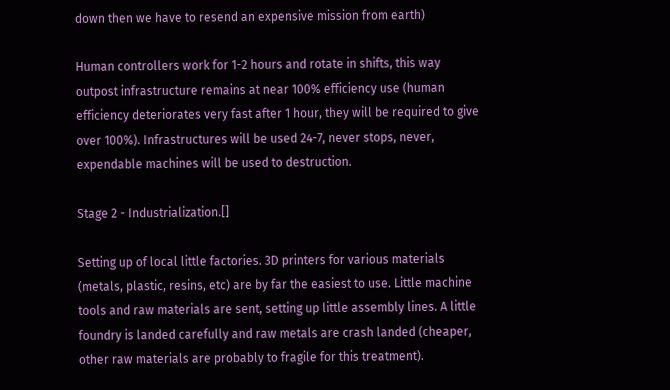down then we have to resend an expensive mission from earth)

Human controllers work for 1-2 hours and rotate in shifts, this way outpost infrastructure remains at near 100% efficiency use (human efficiency deteriorates very fast after 1 hour, they will be required to give over 100%). Infrastructures will be used 24-7, never stops, never, expendable machines will be used to destruction.

Stage 2 - Industrialization.[]

Setting up of local little factories. 3D printers for various materials (metals, plastic, resins, etc) are by far the easiest to use. Little machine tools and raw materials are sent, setting up little assembly lines. A little foundry is landed carefully and raw metals are crash landed (cheaper, other raw materials are probably to fragile for this treatment).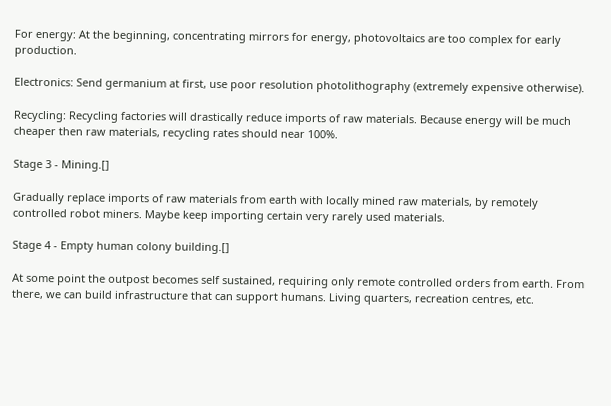For energy: At the beginning, concentrating mirrors for energy, photovoltaics are too complex for early production.

Electronics: Send germanium at first, use poor resolution photolithography (extremely expensive otherwise).

Recycling: Recycling factories will drastically reduce imports of raw materials. Because energy will be much cheaper then raw materials, recycling rates should near 100%.

Stage 3 - Mining.[]

Gradually replace imports of raw materials from earth with locally mined raw materials, by remotely controlled robot miners. Maybe keep importing certain very rarely used materials.

Stage 4 - Empty human colony building.[]

At some point the outpost becomes self sustained, requiring only remote controlled orders from earth. From there, we can build infrastructure that can support humans. Living quarters, recreation centres, etc.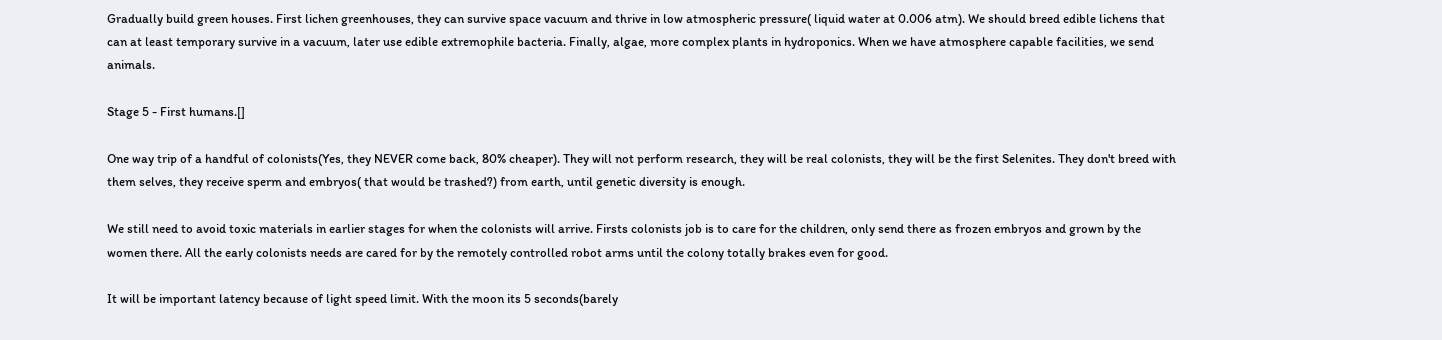Gradually build green houses. First lichen greenhouses, they can survive space vacuum and thrive in low atmospheric pressure( liquid water at 0.006 atm). We should breed edible lichens that can at least temporary survive in a vacuum, later use edible extremophile bacteria. Finally, algae, more complex plants in hydroponics. When we have atmosphere capable facilities, we send animals.

Stage 5 - First humans.[]

One way trip of a handful of colonists(Yes, they NEVER come back, 80% cheaper). They will not perform research, they will be real colonists, they will be the first Selenites. They don't breed with them selves, they receive sperm and embryos( that would be trashed?) from earth, until genetic diversity is enough.

We still need to avoid toxic materials in earlier stages for when the colonists will arrive. Firsts colonists job is to care for the children, only send there as frozen embryos and grown by the women there. All the early colonists needs are cared for by the remotely controlled robot arms until the colony totally brakes even for good.

It will be important latency because of light speed limit. With the moon its 5 seconds(barely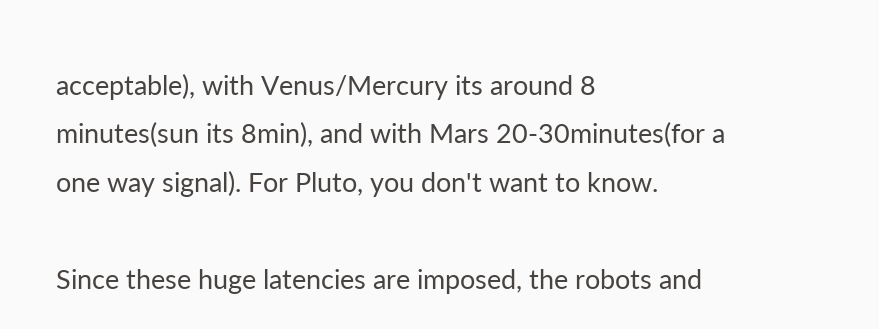acceptable), with Venus/Mercury its around 8 minutes(sun its 8min), and with Mars 20-30minutes(for a one way signal). For Pluto, you don't want to know.

Since these huge latencies are imposed, the robots and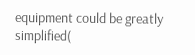equipment could be greatly simplified(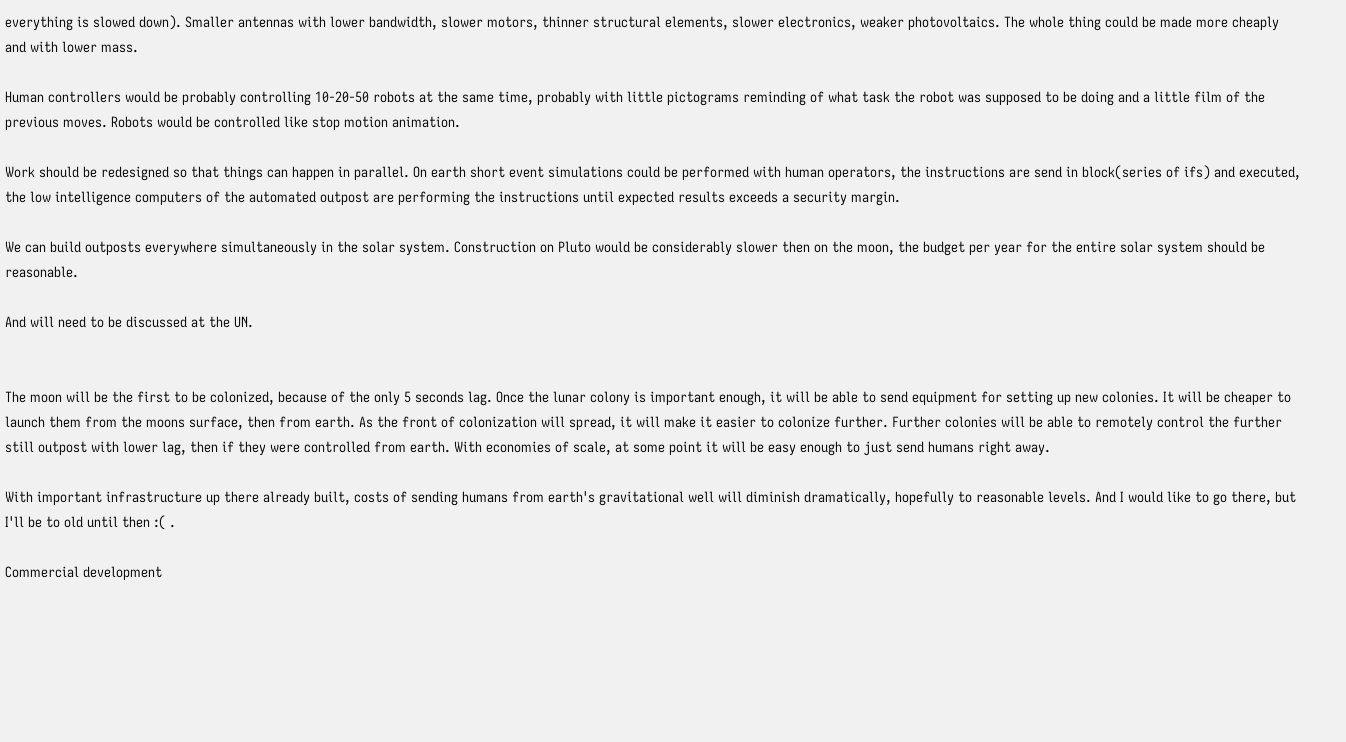everything is slowed down). Smaller antennas with lower bandwidth, slower motors, thinner structural elements, slower electronics, weaker photovoltaics. The whole thing could be made more cheaply and with lower mass.

Human controllers would be probably controlling 10-20-50 robots at the same time, probably with little pictograms reminding of what task the robot was supposed to be doing and a little film of the previous moves. Robots would be controlled like stop motion animation.

Work should be redesigned so that things can happen in parallel. On earth short event simulations could be performed with human operators, the instructions are send in block(series of ifs) and executed, the low intelligence computers of the automated outpost are performing the instructions until expected results exceeds a security margin.

We can build outposts everywhere simultaneously in the solar system. Construction on Pluto would be considerably slower then on the moon, the budget per year for the entire solar system should be reasonable.

And will need to be discussed at the UN.


The moon will be the first to be colonized, because of the only 5 seconds lag. Once the lunar colony is important enough, it will be able to send equipment for setting up new colonies. It will be cheaper to launch them from the moons surface, then from earth. As the front of colonization will spread, it will make it easier to colonize further. Further colonies will be able to remotely control the further still outpost with lower lag, then if they were controlled from earth. With economies of scale, at some point it will be easy enough to just send humans right away.

With important infrastructure up there already built, costs of sending humans from earth's gravitational well will diminish dramatically, hopefully to reasonable levels. And I would like to go there, but I'll be to old until then :( .

Commercial development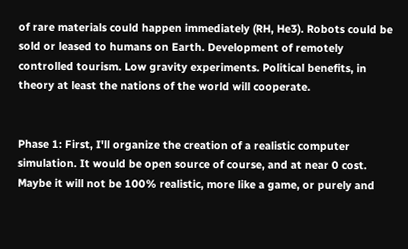of rare materials could happen immediately (RH, He3). Robots could be sold or leased to humans on Earth. Development of remotely controlled tourism. Low gravity experiments. Political benefits, in theory at least the nations of the world will cooperate.


Phase 1: First, I'll organize the creation of a realistic computer simulation. It would be open source of course, and at near 0 cost. Maybe it will not be 100% realistic, more like a game, or purely and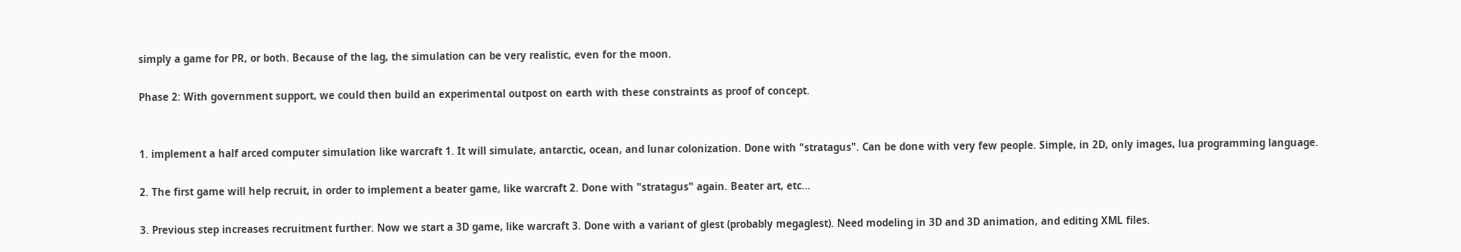simply a game for PR, or both. Because of the lag, the simulation can be very realistic, even for the moon.

Phase 2: With government support, we could then build an experimental outpost on earth with these constraints as proof of concept.


1. implement a half arced computer simulation like warcraft 1. It will simulate, antarctic, ocean, and lunar colonization. Done with "stratagus". Can be done with very few people. Simple, in 2D, only images, lua programming language.

2. The first game will help recruit, in order to implement a beater game, like warcraft 2. Done with "stratagus" again. Beater art, etc...

3. Previous step increases recruitment further. Now we start a 3D game, like warcraft 3. Done with a variant of glest (probably megaglest). Need modeling in 3D and 3D animation, and editing XML files.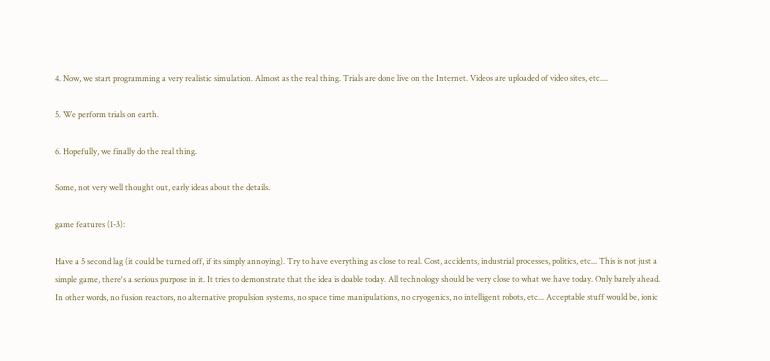4. Now, we start programming a very realistic simulation. Almost as the real thing. Trials are done live on the Internet. Videos are uploaded of video sites, etc....

5. We perform trials on earth.

6. Hopefully, we finally do the real thing.

Some, not very well thought out, early ideas about the details.

game features (1-3):

Have a 5 second lag (it could be turned off, if its simply annoying). Try to have everything as close to real. Cost, accidents, industrial processes, politics, etc... This is not just a simple game, there's a serious purpose in it. It tries to demonstrate that the idea is doable today. All technology should be very close to what we have today. Only barely ahead. In other words, no fusion reactors, no alternative propulsion systems, no space time manipulations, no cryogenics, no intelligent robots, etc... Acceptable stuff would be, ionic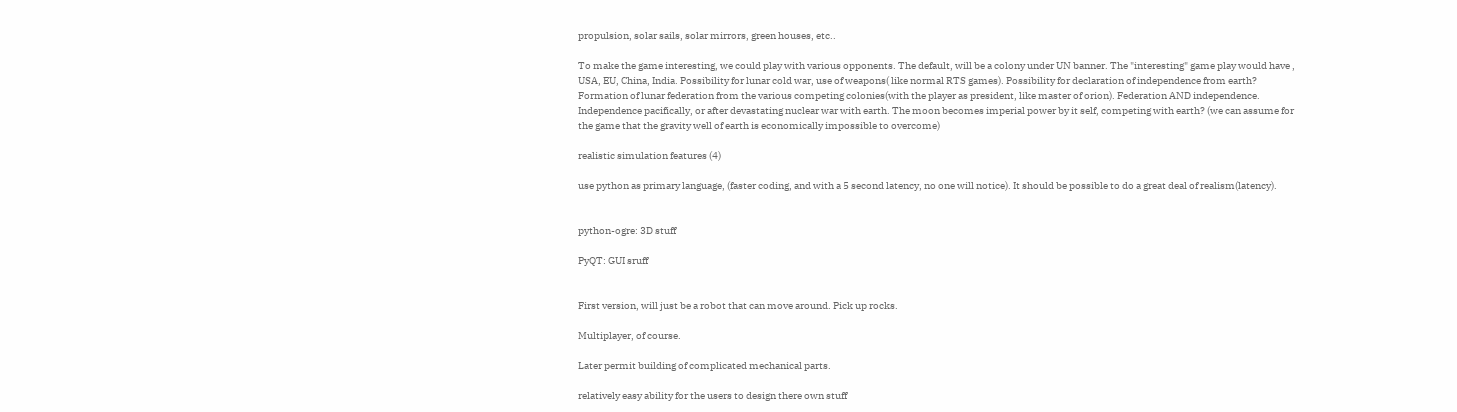propulsion, solar sails, solar mirrors, green houses, etc..

To make the game interesting, we could play with various opponents. The default, will be a colony under UN banner. The "interesting" game play would have , USA, EU, China, India. Possibility for lunar cold war, use of weapons( like normal RTS games). Possibility for declaration of independence from earth? Formation of lunar federation from the various competing colonies(with the player as president, like master of orion). Federation AND independence. Independence pacifically, or after devastating nuclear war with earth. The moon becomes imperial power by it self, competing with earth? (we can assume for the game that the gravity well of earth is economically impossible to overcome)

realistic simulation features (4)

use python as primary language, (faster coding, and with a 5 second latency, no one will notice). It should be possible to do a great deal of realism(latency).


python-ogre: 3D stuff

PyQT: GUI sruff


First version, will just be a robot that can move around. Pick up rocks.

Multiplayer, of course.

Later permit building of complicated mechanical parts.

relatively easy ability for the users to design there own stuff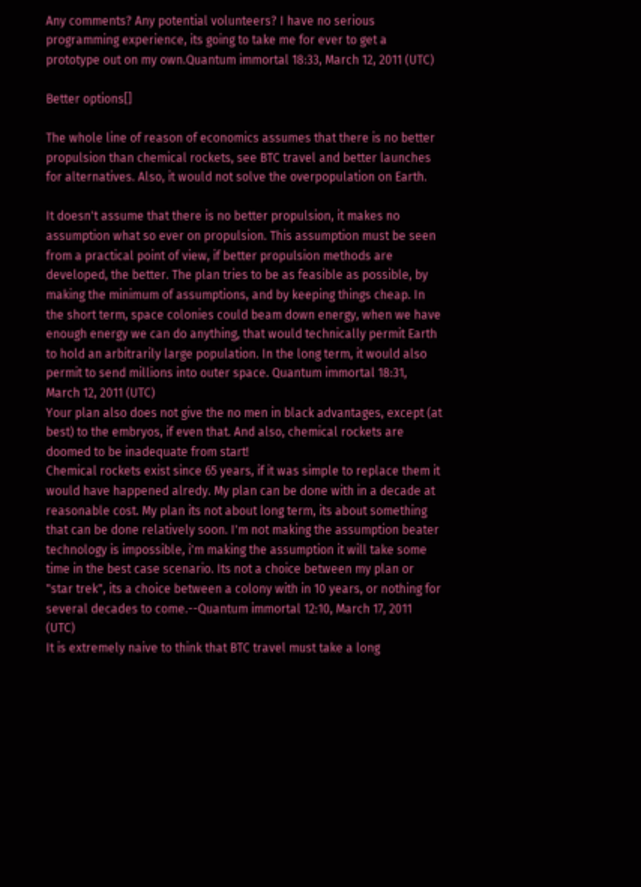Any comments? Any potential volunteers? I have no serious programming experience, its going to take me for ever to get a prototype out on my own.Quantum immortal 18:33, March 12, 2011 (UTC)

Better options[]

The whole line of reason of economics assumes that there is no better propulsion than chemical rockets, see BTC travel and better launches for alternatives. Also, it would not solve the overpopulation on Earth.

It doesn't assume that there is no better propulsion, it makes no assumption what so ever on propulsion. This assumption must be seen from a practical point of view, if better propulsion methods are developed, the better. The plan tries to be as feasible as possible, by making the minimum of assumptions, and by keeping things cheap. In the short term, space colonies could beam down energy, when we have enough energy we can do anything, that would technically permit Earth to hold an arbitrarily large population. In the long term, it would also permit to send millions into outer space. Quantum immortal 18:31, March 12, 2011 (UTC)
Your plan also does not give the no men in black advantages, except (at best) to the embryos, if even that. And also, chemical rockets are doomed to be inadequate from start!
Chemical rockets exist since 65 years, if it was simple to replace them it would have happened alredy. My plan can be done with in a decade at reasonable cost. My plan its not about long term, its about something that can be done relatively soon. I'm not making the assumption beater technology is impossible, i'm making the assumption it will take some time in the best case scenario. Its not a choice between my plan or "star trek", its a choice between a colony with in 10 years, or nothing for several decades to come.--Quantum immortal 12:10, March 17, 2011 (UTC)
It is extremely naive to think that BTC travel must take a long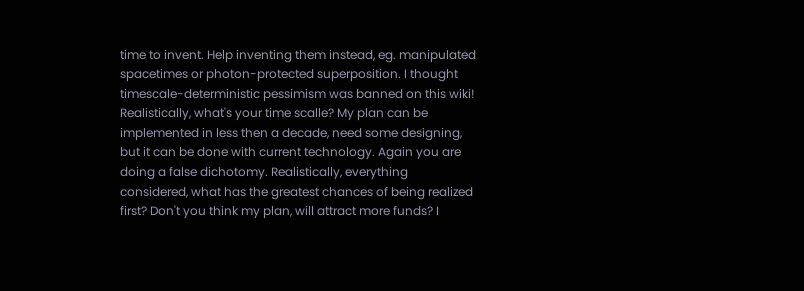time to invent. Help inventing them instead, eg. manipulated spacetimes or photon-protected superposition. I thought timescale-deterministic pessimism was banned on this wiki!
Realistically, what's your time scalle? My plan can be implemented in less then a decade, need some designing, but it can be done with current technology. Again you are doing a false dichotomy. Realistically, everything considered, what has the greatest chances of being realized first? Don't you think my plan, will attract more funds? I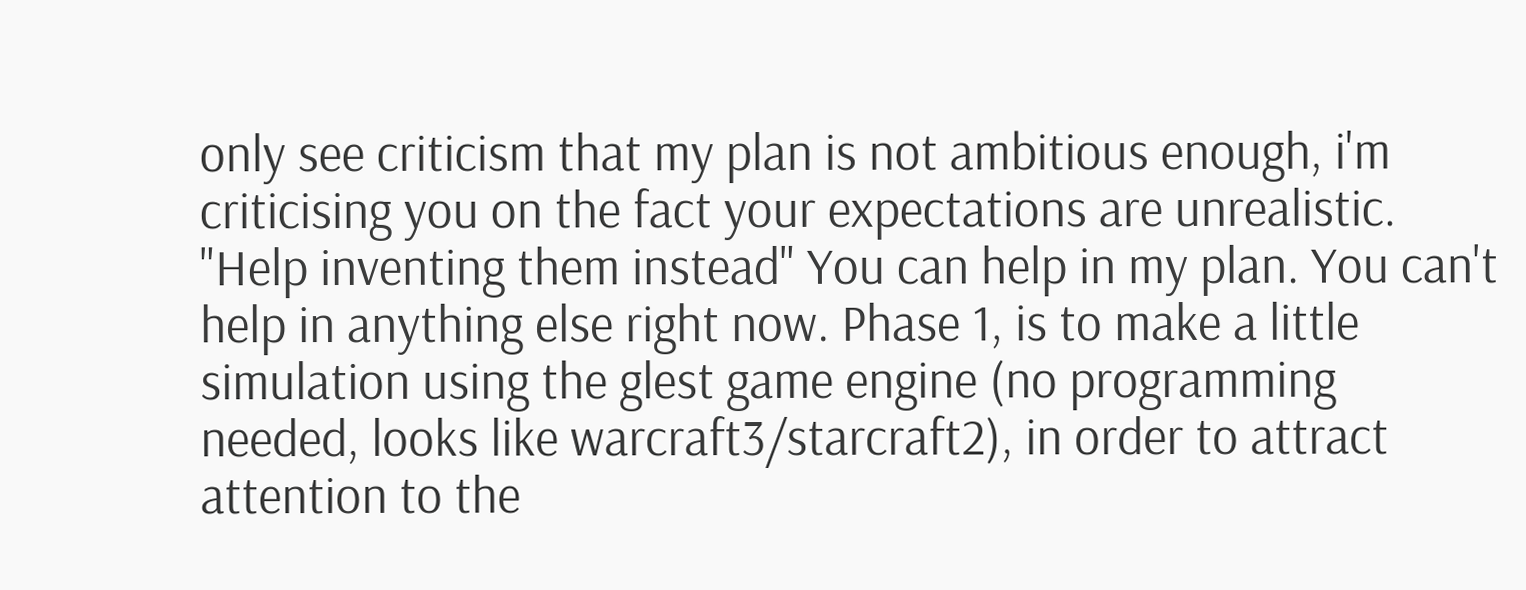only see criticism that my plan is not ambitious enough, i'm criticising you on the fact your expectations are unrealistic.
"Help inventing them instead" You can help in my plan. You can't help in anything else right now. Phase 1, is to make a little simulation using the glest game engine (no programming needed, looks like warcraft3/starcraft2), in order to attract attention to the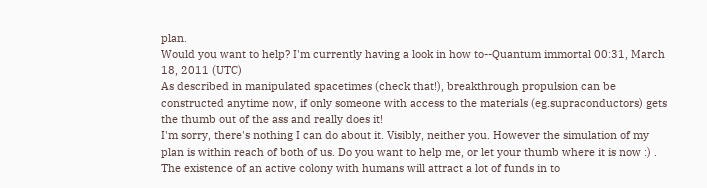plan.
Would you want to help? I'm currently having a look in how to--Quantum immortal 00:31, March 18, 2011 (UTC)
As described in manipulated spacetimes (check that!), breakthrough propulsion can be constructed anytime now, if only someone with access to the materials (eg.supraconductors) gets the thumb out of the ass and really does it!
I'm sorry, there's nothing I can do about it. Visibly, neither you. However the simulation of my plan is within reach of both of us. Do you want to help me, or let your thumb where it is now :) . The existence of an active colony with humans will attract a lot of funds in to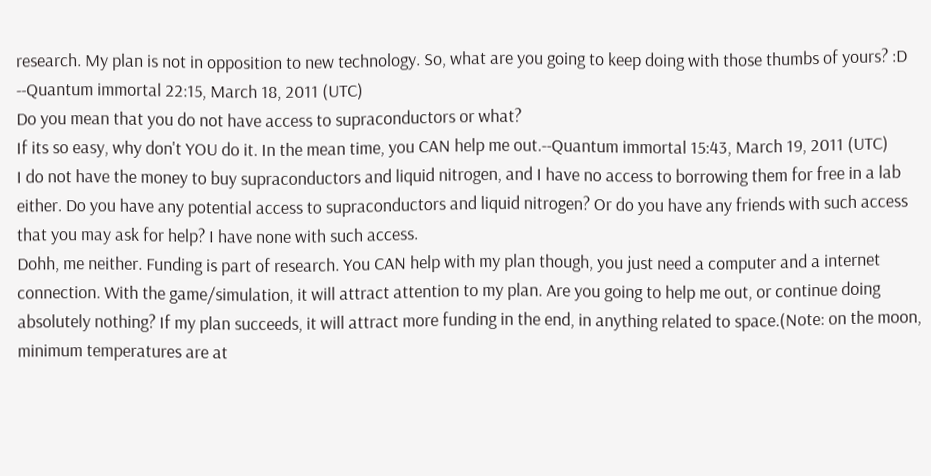research. My plan is not in opposition to new technology. So, what are you going to keep doing with those thumbs of yours? :D --Quantum immortal 22:15, March 18, 2011 (UTC)
Do you mean that you do not have access to supraconductors or what?
If its so easy, why don't YOU do it. In the mean time, you CAN help me out.--Quantum immortal 15:43, March 19, 2011 (UTC)
I do not have the money to buy supraconductors and liquid nitrogen, and I have no access to borrowing them for free in a lab either. Do you have any potential access to supraconductors and liquid nitrogen? Or do you have any friends with such access that you may ask for help? I have none with such access.
Dohh, me neither. Funding is part of research. You CAN help with my plan though, you just need a computer and a internet connection. With the game/simulation, it will attract attention to my plan. Are you going to help me out, or continue doing absolutely nothing? If my plan succeeds, it will attract more funding in the end, in anything related to space.(Note: on the moon, minimum temperatures are at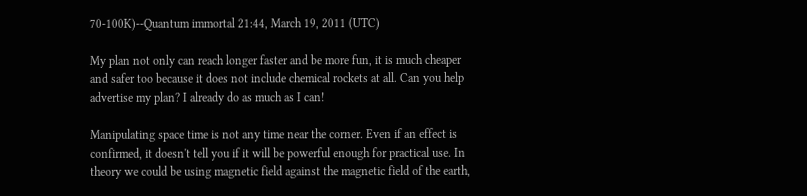70-100K)--Quantum immortal 21:44, March 19, 2011 (UTC)

My plan not only can reach longer faster and be more fun, it is much cheaper and safer too because it does not include chemical rockets at all. Can you help advertise my plan? I already do as much as I can!

Manipulating space time is not any time near the corner. Even if an effect is confirmed, it doesn't tell you if it will be powerful enough for practical use. In theory we could be using magnetic field against the magnetic field of the earth,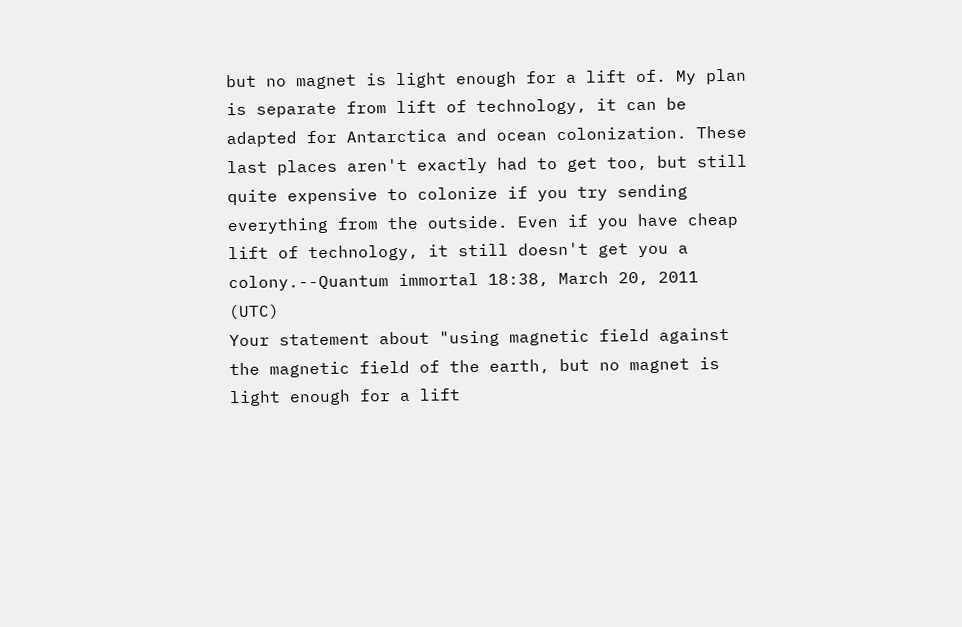but no magnet is light enough for a lift of. My plan is separate from lift of technology, it can be adapted for Antarctica and ocean colonization. These last places aren't exactly had to get too, but still quite expensive to colonize if you try sending everything from the outside. Even if you have cheap lift of technology, it still doesn't get you a colony.--Quantum immortal 18:38, March 20, 2011 (UTC)
Your statement about "using magnetic field against the magnetic field of the earth, but no magnet is light enough for a lift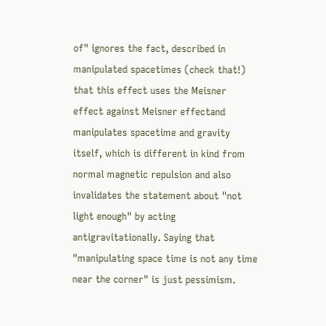of" ignores the fact, described in manipulated spacetimes (check that!) that this effect uses the Meisner effect against Meisner effectand manipulates spacetime and gravity itself, which is different in kind from normal magnetic repulsion and also invalidates the statement about "not light enough" by acting antigravitationally. Saying that "manipulating space time is not any time near the corner" is just pessimism.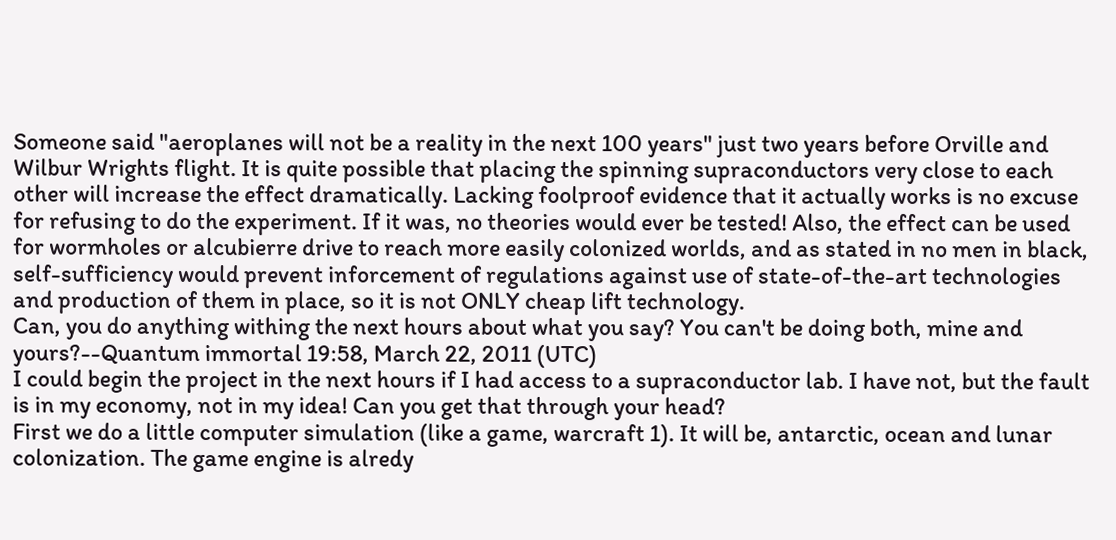Someone said "aeroplanes will not be a reality in the next 100 years" just two years before Orville and Wilbur Wrights flight. It is quite possible that placing the spinning supraconductors very close to each other will increase the effect dramatically. Lacking foolproof evidence that it actually works is no excuse for refusing to do the experiment. If it was, no theories would ever be tested! Also, the effect can be used for wormholes or alcubierre drive to reach more easily colonized worlds, and as stated in no men in black, self-sufficiency would prevent inforcement of regulations against use of state-of-the-art technologies and production of them in place, so it is not ONLY cheap lift technology.
Can, you do anything withing the next hours about what you say? You can't be doing both, mine and yours?--Quantum immortal 19:58, March 22, 2011 (UTC)
I could begin the project in the next hours if I had access to a supraconductor lab. I have not, but the fault is in my economy, not in my idea! Can you get that through your head?
First we do a little computer simulation (like a game, warcraft 1). It will be, antarctic, ocean and lunar colonization. The game engine is alredy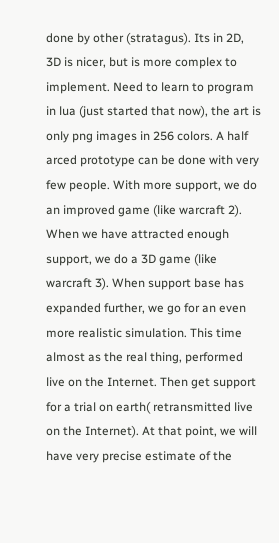done by other (stratagus). Its in 2D, 3D is nicer, but is more complex to implement. Need to learn to program in lua (just started that now), the art is only png images in 256 colors. A half arced prototype can be done with very few people. With more support, we do an improved game (like warcraft 2). When we have attracted enough support, we do a 3D game (like warcraft 3). When support base has expanded further, we go for an even more realistic simulation. This time almost as the real thing, performed live on the Internet. Then get support for a trial on earth( retransmitted live on the Internet). At that point, we will have very precise estimate of the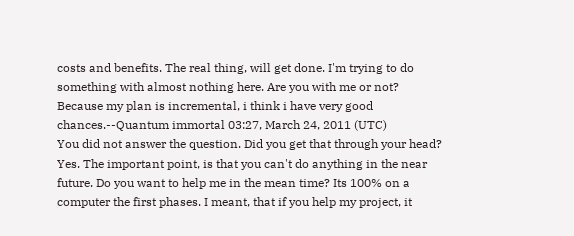costs and benefits. The real thing, will get done. I'm trying to do something with almost nothing here. Are you with me or not? Because my plan is incremental, i think i have very good chances.--Quantum immortal 03:27, March 24, 2011 (UTC)
You did not answer the question. Did you get that through your head?
Yes. The important point, is that you can't do anything in the near future. Do you want to help me in the mean time? Its 100% on a computer the first phases. I meant, that if you help my project, it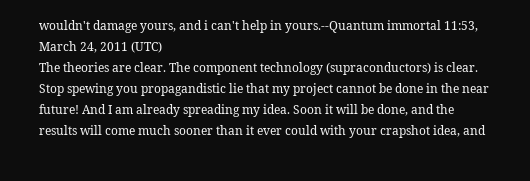wouldn't damage yours, and i can't help in yours.--Quantum immortal 11:53, March 24, 2011 (UTC)
The theories are clear. The component technology (supraconductors) is clear. Stop spewing you propagandistic lie that my project cannot be done in the near future! And I am already spreading my idea. Soon it will be done, and the results will come much sooner than it ever could with your crapshot idea, and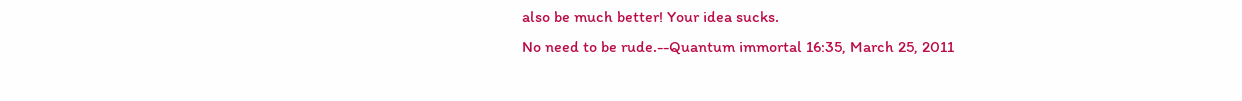also be much better! Your idea sucks.
No need to be rude.--Quantum immortal 16:35, March 25, 2011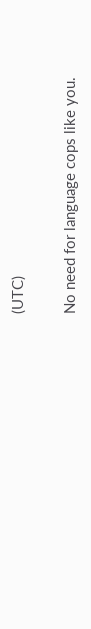(UTC)

No need for language cops like you.